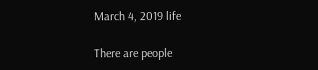March 4, 2019 life

There are people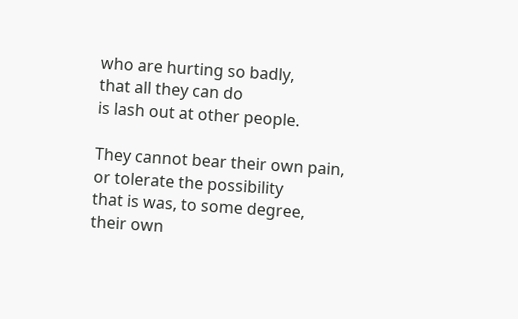who are hurting so badly,
that all they can do
is lash out at other people.

They cannot bear their own pain,
or tolerate the possibility
that is was, to some degree,
their own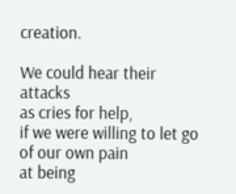creation.

We could hear their attacks
as cries for help,
if we were willing to let go
of our own pain
at being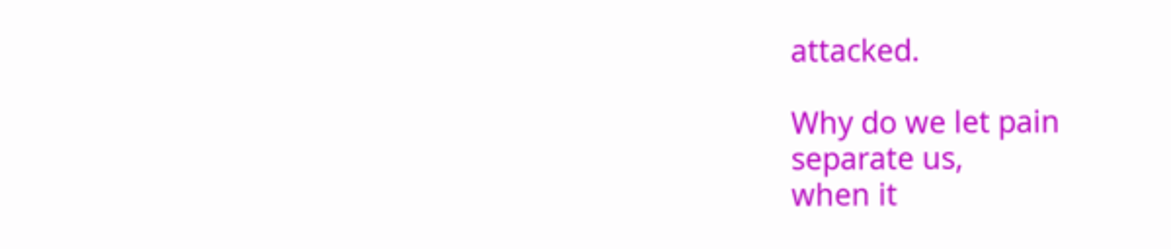attacked.

Why do we let pain
separate us,
when it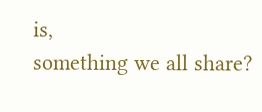is,
something we all share?